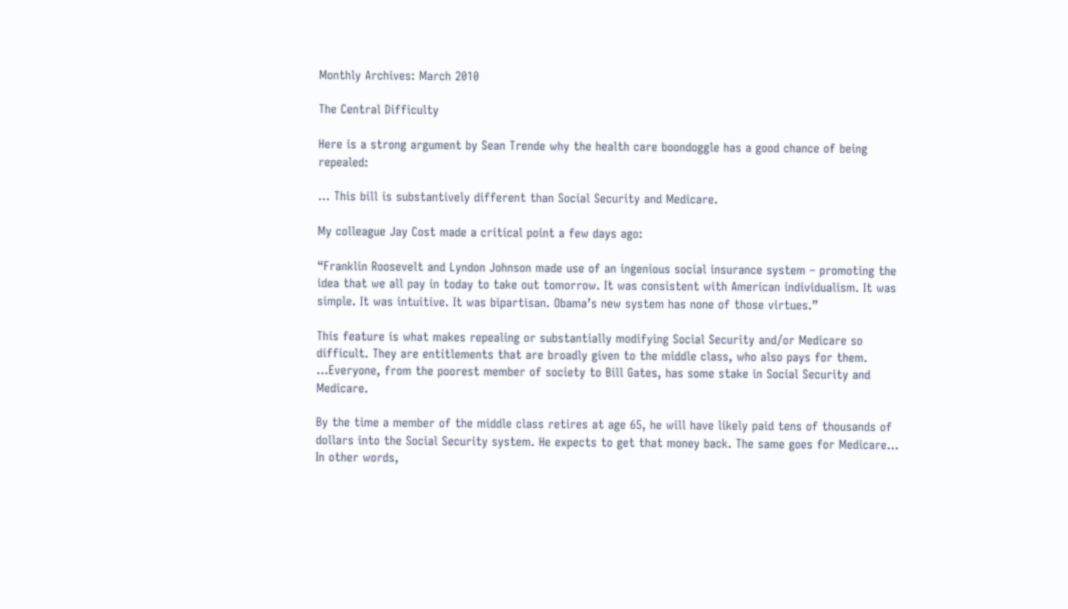Monthly Archives: March 2010

The Central Difficulty

Here is a strong argument by Sean Trende why the health care boondoggle has a good chance of being repealed:

… This bill is substantively different than Social Security and Medicare.

My colleague Jay Cost made a critical point a few days ago:

“Franklin Roosevelt and Lyndon Johnson made use of an ingenious social insurance system – promoting the idea that we all pay in today to take out tomorrow. It was consistent with American individualism. It was simple. It was intuitive. It was bipartisan. Obama’s new system has none of those virtues.”

This feature is what makes repealing or substantially modifying Social Security and/or Medicare so difficult. They are entitlements that are broadly given to the middle class, who also pays for them. …Everyone, from the poorest member of society to Bill Gates, has some stake in Social Security and Medicare.

By the time a member of the middle class retires at age 65, he will have likely paid tens of thousands of dollars into the Social Security system. He expects to get that money back. The same goes for Medicare… In other words,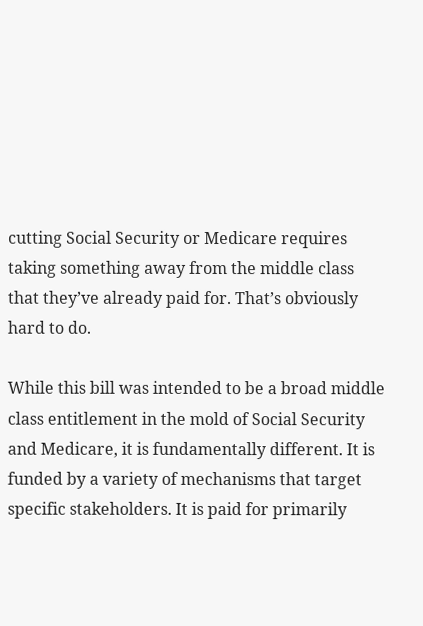cutting Social Security or Medicare requires taking something away from the middle class that they’ve already paid for. That’s obviously hard to do.

While this bill was intended to be a broad middle class entitlement in the mold of Social Security and Medicare, it is fundamentally different. It is funded by a variety of mechanisms that target specific stakeholders. It is paid for primarily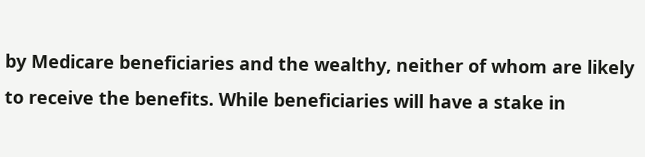by Medicare beneficiaries and the wealthy, neither of whom are likely to receive the benefits. While beneficiaries will have a stake in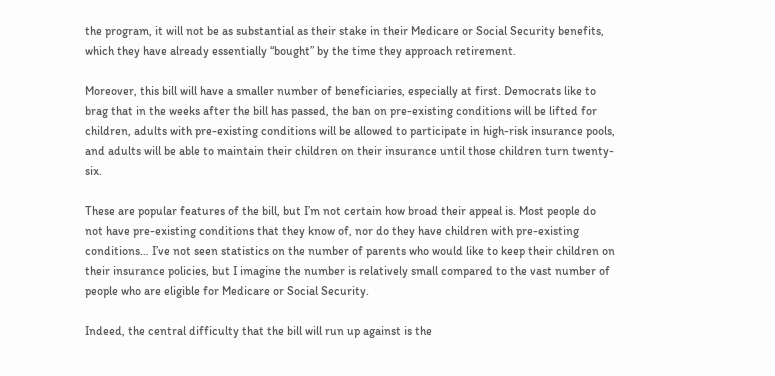the program, it will not be as substantial as their stake in their Medicare or Social Security benefits, which they have already essentially “bought” by the time they approach retirement.

Moreover, this bill will have a smaller number of beneficiaries, especially at first. Democrats like to brag that in the weeks after the bill has passed, the ban on pre-existing conditions will be lifted for children, adults with pre-existing conditions will be allowed to participate in high-risk insurance pools, and adults will be able to maintain their children on their insurance until those children turn twenty-six.

These are popular features of the bill, but I’m not certain how broad their appeal is. Most people do not have pre-existing conditions that they know of, nor do they have children with pre-existing conditions… I’ve not seen statistics on the number of parents who would like to keep their children on their insurance policies, but I imagine the number is relatively small compared to the vast number of people who are eligible for Medicare or Social Security.

Indeed, the central difficulty that the bill will run up against is the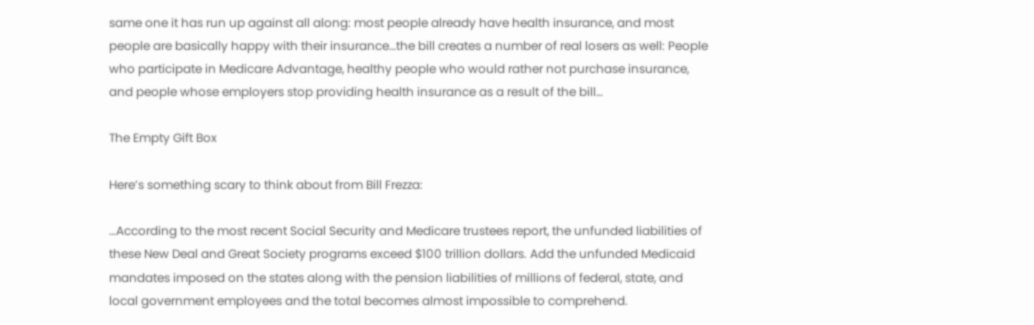same one it has run up against all along: most people already have health insurance, and most people are basically happy with their insurance…the bill creates a number of real losers as well: People who participate in Medicare Advantage, healthy people who would rather not purchase insurance, and people whose employers stop providing health insurance as a result of the bill…

The Empty Gift Box

Here’s something scary to think about from Bill Frezza:

…According to the most recent Social Security and Medicare trustees report, the unfunded liabilities of these New Deal and Great Society programs exceed $100 trillion dollars. Add the unfunded Medicaid mandates imposed on the states along with the pension liabilities of millions of federal, state, and local government employees and the total becomes almost impossible to comprehend.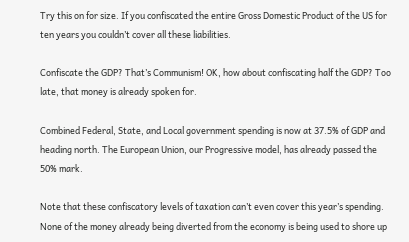Try this on for size. If you confiscated the entire Gross Domestic Product of the US for ten years you couldn’t cover all these liabilities.

Confiscate the GDP? That’s Communism! OK, how about confiscating half the GDP? Too late, that money is already spoken for.

Combined Federal, State, and Local government spending is now at 37.5% of GDP and heading north. The European Union, our Progressive model, has already passed the 50% mark.

Note that these confiscatory levels of taxation can’t even cover this year’s spending. None of the money already being diverted from the economy is being used to shore up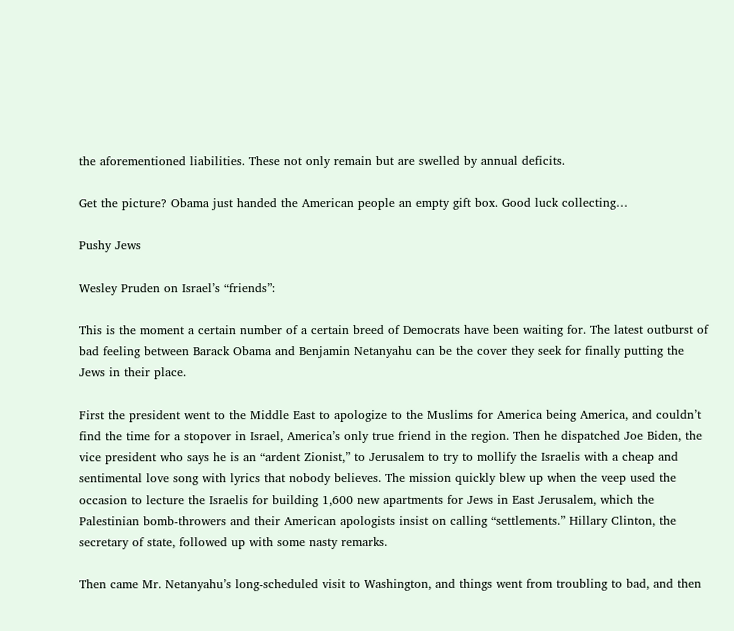the aforementioned liabilities. These not only remain but are swelled by annual deficits.

Get the picture? Obama just handed the American people an empty gift box. Good luck collecting…

Pushy Jews

Wesley Pruden on Israel’s “friends”:

This is the moment a certain number of a certain breed of Democrats have been waiting for. The latest outburst of bad feeling between Barack Obama and Benjamin Netanyahu can be the cover they seek for finally putting the Jews in their place.

First the president went to the Middle East to apologize to the Muslims for America being America, and couldn’t find the time for a stopover in Israel, America’s only true friend in the region. Then he dispatched Joe Biden, the vice president who says he is an “ardent Zionist,” to Jerusalem to try to mollify the Israelis with a cheap and sentimental love song with lyrics that nobody believes. The mission quickly blew up when the veep used the occasion to lecture the Israelis for building 1,600 new apartments for Jews in East Jerusalem, which the Palestinian bomb-throwers and their American apologists insist on calling “settlements.” Hillary Clinton, the secretary of state, followed up with some nasty remarks.

Then came Mr. Netanyahu’s long-scheduled visit to Washington, and things went from troubling to bad, and then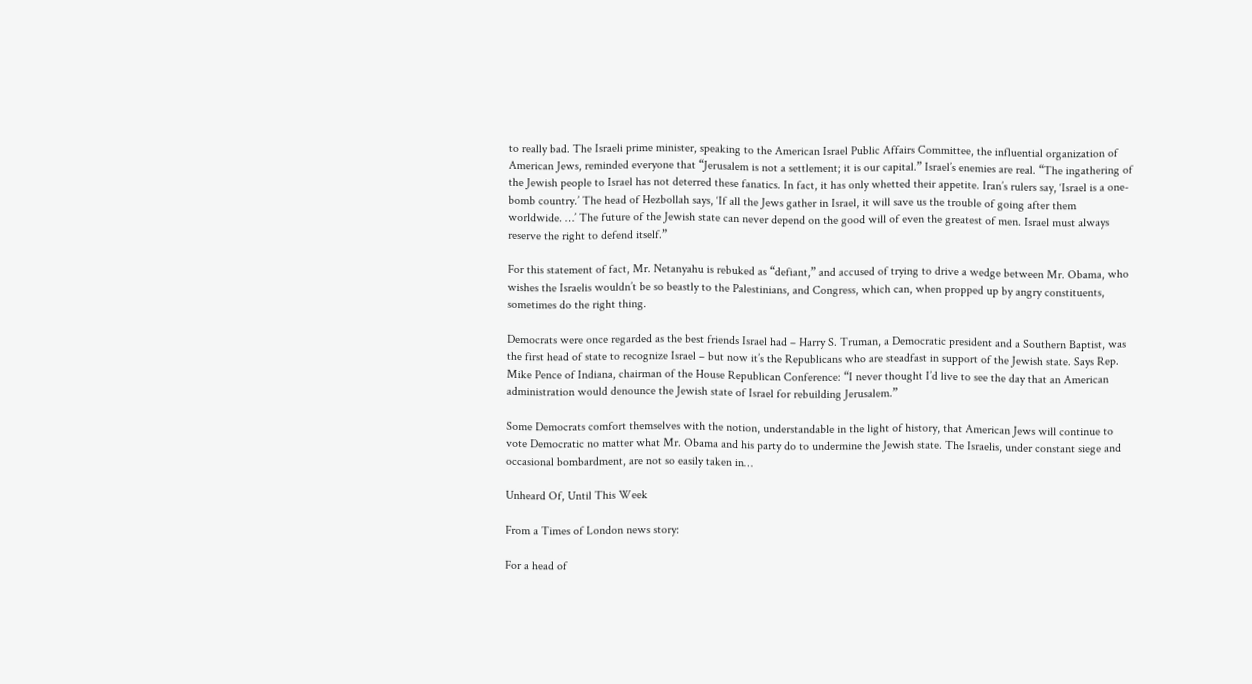to really bad. The Israeli prime minister, speaking to the American Israel Public Affairs Committee, the influential organization of American Jews, reminded everyone that “Jerusalem is not a settlement; it is our capital.” Israel’s enemies are real. “The ingathering of the Jewish people to Israel has not deterred these fanatics. In fact, it has only whetted their appetite. Iran’s rulers say, ‘Israel is a one-bomb country.’ The head of Hezbollah says, ‘If all the Jews gather in Israel, it will save us the trouble of going after them worldwide. …’ The future of the Jewish state can never depend on the good will of even the greatest of men. Israel must always reserve the right to defend itself.”

For this statement of fact, Mr. Netanyahu is rebuked as “defiant,” and accused of trying to drive a wedge between Mr. Obama, who wishes the Israelis wouldn’t be so beastly to the Palestinians, and Congress, which can, when propped up by angry constituents, sometimes do the right thing.

Democrats were once regarded as the best friends Israel had – Harry S. Truman, a Democratic president and a Southern Baptist, was the first head of state to recognize Israel – but now it’s the Republicans who are steadfast in support of the Jewish state. Says Rep. Mike Pence of Indiana, chairman of the House Republican Conference: “I never thought I’d live to see the day that an American administration would denounce the Jewish state of Israel for rebuilding Jerusalem.”

Some Democrats comfort themselves with the notion, understandable in the light of history, that American Jews will continue to vote Democratic no matter what Mr. Obama and his party do to undermine the Jewish state. The Israelis, under constant siege and occasional bombardment, are not so easily taken in…

Unheard Of, Until This Week

From a Times of London news story:

For a head of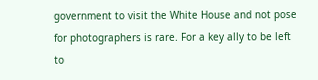government to visit the White House and not pose for photographers is rare. For a key ally to be left to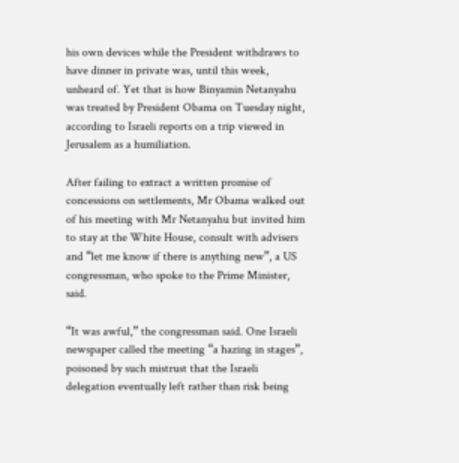his own devices while the President withdraws to have dinner in private was, until this week, unheard of. Yet that is how Binyamin Netanyahu was treated by President Obama on Tuesday night, according to Israeli reports on a trip viewed in Jerusalem as a humiliation.

After failing to extract a written promise of concessions on settlements, Mr Obama walked out of his meeting with Mr Netanyahu but invited him to stay at the White House, consult with advisers and “let me know if there is anything new”, a US congressman, who spoke to the Prime Minister, said.

“It was awful,” the congressman said. One Israeli newspaper called the meeting “a hazing in stages”, poisoned by such mistrust that the Israeli delegation eventually left rather than risk being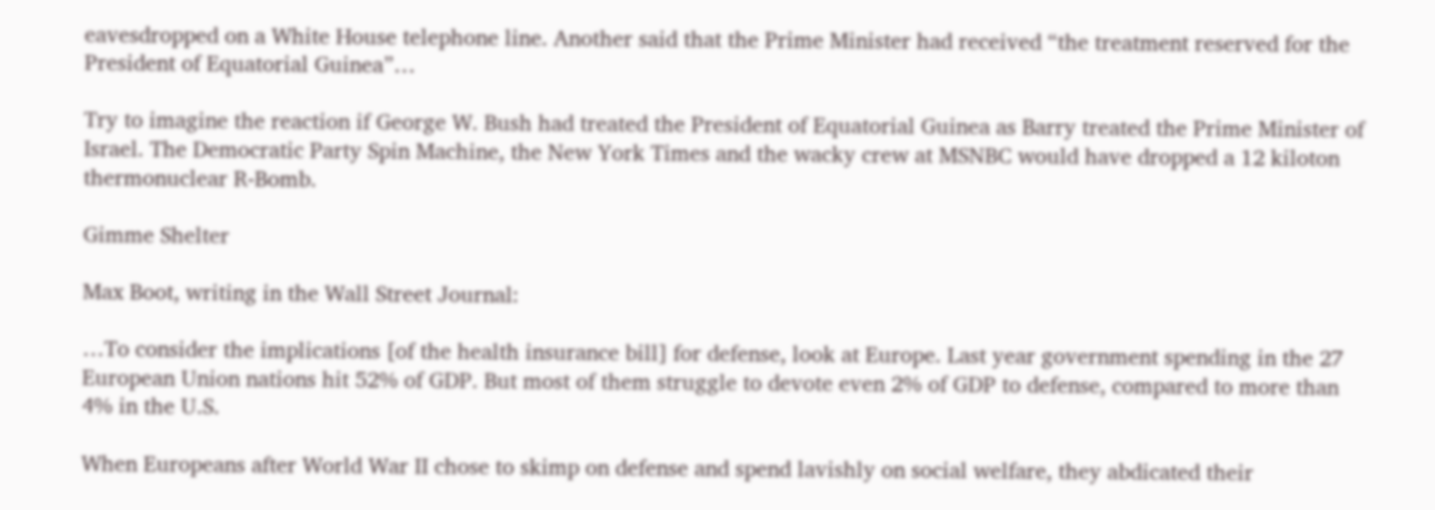eavesdropped on a White House telephone line. Another said that the Prime Minister had received “the treatment reserved for the President of Equatorial Guinea”…

Try to imagine the reaction if George W. Bush had treated the President of Equatorial Guinea as Barry treated the Prime Minister of Israel. The Democratic Party Spin Machine, the New York Times and the wacky crew at MSNBC would have dropped a 12 kiloton thermonuclear R-Bomb.

Gimme Shelter

Max Boot, writing in the Wall Street Journal:

…To consider the implications [of the health insurance bill] for defense, look at Europe. Last year government spending in the 27 European Union nations hit 52% of GDP. But most of them struggle to devote even 2% of GDP to defense, compared to more than 4% in the U.S.

When Europeans after World War II chose to skimp on defense and spend lavishly on social welfare, they abdicated their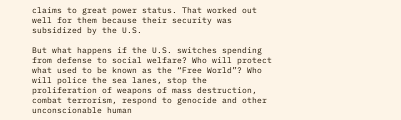claims to great power status. That worked out well for them because their security was subsidized by the U.S.

But what happens if the U.S. switches spending from defense to social welfare? Who will protect what used to be known as the “Free World”? Who will police the sea lanes, stop the proliferation of weapons of mass destruction, combat terrorism, respond to genocide and other unconscionable human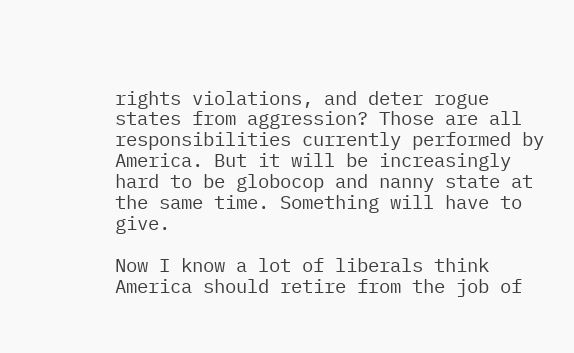rights violations, and deter rogue states from aggression? Those are all responsibilities currently performed by America. But it will be increasingly hard to be globocop and nanny state at the same time. Something will have to give.

Now I know a lot of liberals think America should retire from the job of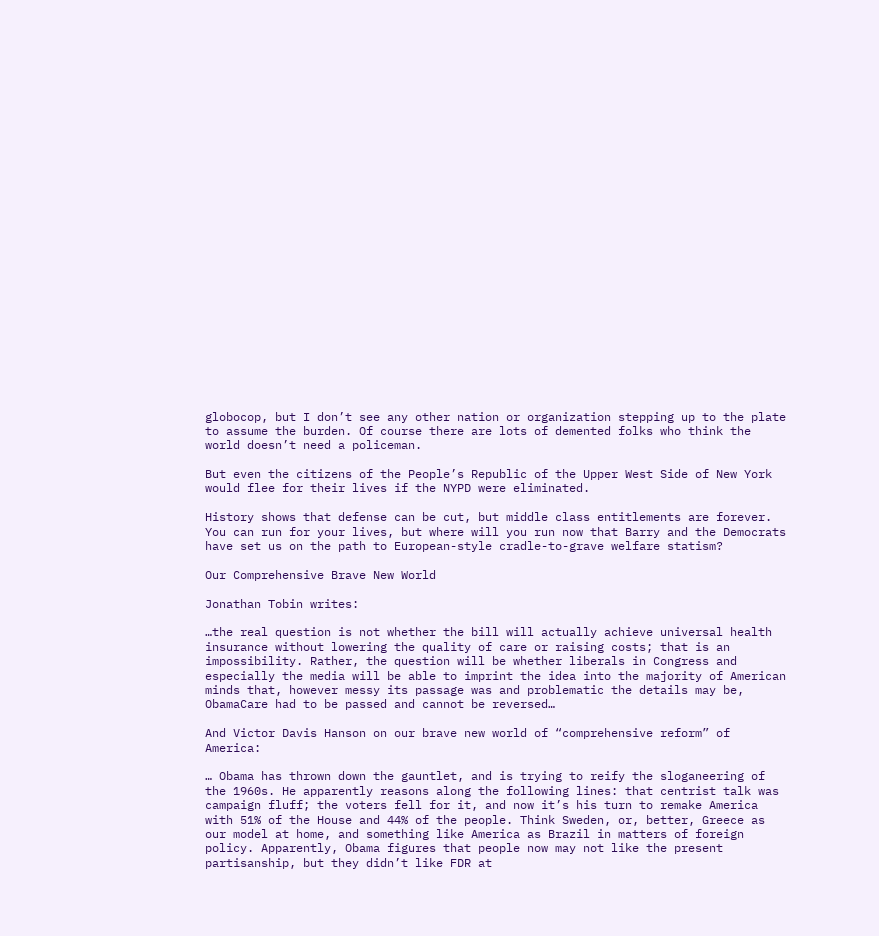globocop, but I don’t see any other nation or organization stepping up to the plate to assume the burden. Of course there are lots of demented folks who think the world doesn’t need a policeman.

But even the citizens of the People’s Republic of the Upper West Side of New York would flee for their lives if the NYPD were eliminated.

History shows that defense can be cut, but middle class entitlements are forever. You can run for your lives, but where will you run now that Barry and the Democrats have set us on the path to European-style cradle-to-grave welfare statism?

Our Comprehensive Brave New World

Jonathan Tobin writes:

…the real question is not whether the bill will actually achieve universal health insurance without lowering the quality of care or raising costs; that is an impossibility. Rather, the question will be whether liberals in Congress and especially the media will be able to imprint the idea into the majority of American minds that, however messy its passage was and problematic the details may be, ObamaCare had to be passed and cannot be reversed…

And Victor Davis Hanson on our brave new world of “comprehensive reform” of America:

… Obama has thrown down the gauntlet, and is trying to reify the sloganeering of the 1960s. He apparently reasons along the following lines: that centrist talk was campaign fluff; the voters fell for it, and now it’s his turn to remake America with 51% of the House and 44% of the people. Think Sweden, or, better, Greece as our model at home, and something like America as Brazil in matters of foreign policy. Apparently, Obama figures that people now may not like the present partisanship, but they didn’t like FDR at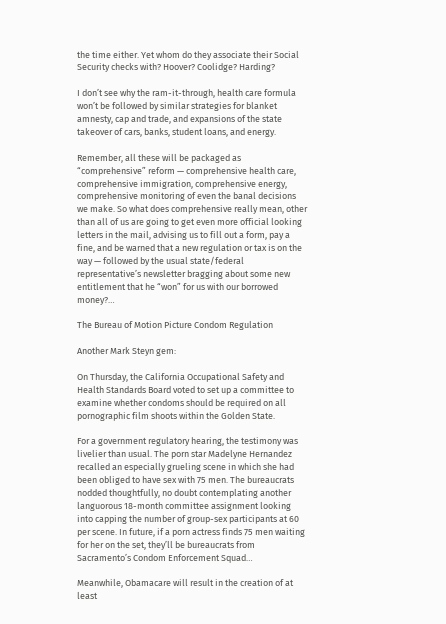the time either. Yet whom do they associate their Social Security checks with? Hoover? Coolidge? Harding?

I don’t see why the ram-it-through, health care formula won’t be followed by similar strategies for blanket amnesty, cap and trade, and expansions of the state takeover of cars, banks, student loans, and energy.

Remember, all these will be packaged as “comprehensive” reform — comprehensive health care, comprehensive immigration, comprehensive energy, comprehensive monitoring of even the banal decisions we make. So what does comprehensive really mean, other than all of us are going to get even more official looking letters in the mail, advising us to fill out a form, pay a fine, and be warned that a new regulation or tax is on the way — followed by the usual state/federal representative’s newsletter bragging about some new entitlement that he “won” for us with our borrowed money?…

The Bureau of Motion Picture Condom Regulation

Another Mark Steyn gem:

On Thursday, the California Occupational Safety and Health Standards Board voted to set up a committee to examine whether condoms should be required on all pornographic film shoots within the Golden State.

For a government regulatory hearing, the testimony was livelier than usual. The porn star Madelyne Hernandez recalled an especially grueling scene in which she had been obliged to have sex with 75 men. The bureaucrats nodded thoughtfully, no doubt contemplating another languorous 18-month committee assignment looking into capping the number of group-sex participants at 60 per scene. In future, if a porn actress finds 75 men waiting for her on the set, they’ll be bureaucrats from Sacramento’s Condom Enforcement Squad…

Meanwhile, Obamacare will result in the creation of at least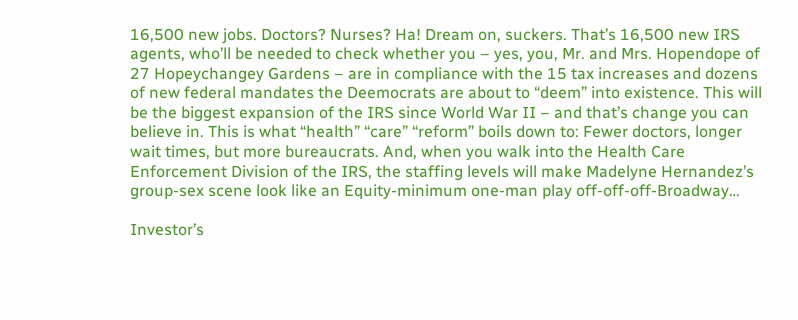16,500 new jobs. Doctors? Nurses? Ha! Dream on, suckers. That’s 16,500 new IRS agents, who’ll be needed to check whether you – yes, you, Mr. and Mrs. Hopendope of 27 Hopeychangey Gardens – are in compliance with the 15 tax increases and dozens of new federal mandates the Deemocrats are about to “deem” into existence. This will be the biggest expansion of the IRS since World War II – and that’s change you can believe in. This is what “health” “care” “reform” boils down to: Fewer doctors, longer wait times, but more bureaucrats. And, when you walk into the Health Care Enforcement Division of the IRS, the staffing levels will make Madelyne Hernandez’s group-sex scene look like an Equity-minimum one-man play off-off-off-Broadway…

Investor’s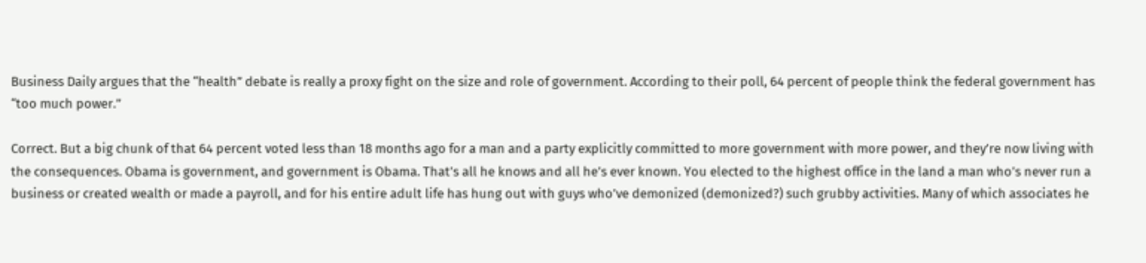Business Daily argues that the “health” debate is really a proxy fight on the size and role of government. According to their poll, 64 percent of people think the federal government has “too much power.”

Correct. But a big chunk of that 64 percent voted less than 18 months ago for a man and a party explicitly committed to more government with more power, and they’re now living with the consequences. Obama is government, and government is Obama. That’s all he knows and all he’s ever known. You elected to the highest office in the land a man who’s never run a business or created wealth or made a payroll, and for his entire adult life has hung out with guys who’ve demonized (demonized?) such grubby activities. Many of which associates he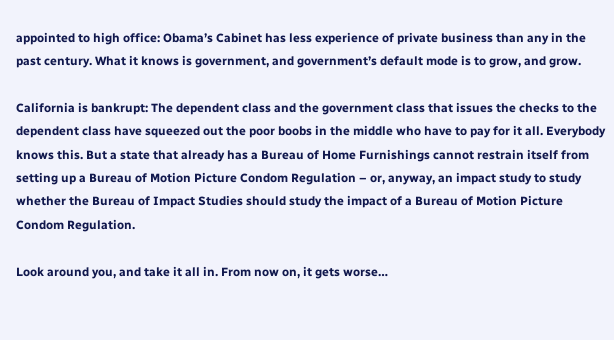appointed to high office: Obama’s Cabinet has less experience of private business than any in the past century. What it knows is government, and government’s default mode is to grow, and grow.

California is bankrupt: The dependent class and the government class that issues the checks to the dependent class have squeezed out the poor boobs in the middle who have to pay for it all. Everybody knows this. But a state that already has a Bureau of Home Furnishings cannot restrain itself from setting up a Bureau of Motion Picture Condom Regulation – or, anyway, an impact study to study whether the Bureau of Impact Studies should study the impact of a Bureau of Motion Picture Condom Regulation.

Look around you, and take it all in. From now on, it gets worse…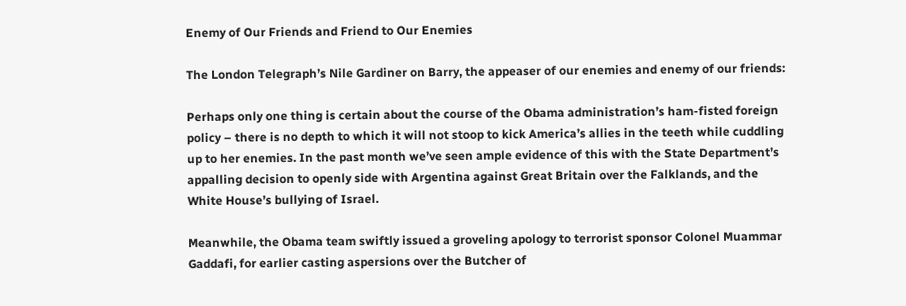Enemy of Our Friends and Friend to Our Enemies

The London Telegraph’s Nile Gardiner on Barry, the appeaser of our enemies and enemy of our friends:

Perhaps only one thing is certain about the course of the Obama administration’s ham-fisted foreign policy – there is no depth to which it will not stoop to kick America’s allies in the teeth while cuddling up to her enemies. In the past month we’ve seen ample evidence of this with the State Department’s appalling decision to openly side with Argentina against Great Britain over the Falklands, and the White House’s bullying of Israel.

Meanwhile, the Obama team swiftly issued a groveling apology to terrorist sponsor Colonel Muammar Gaddafi, for earlier casting aspersions over the Butcher of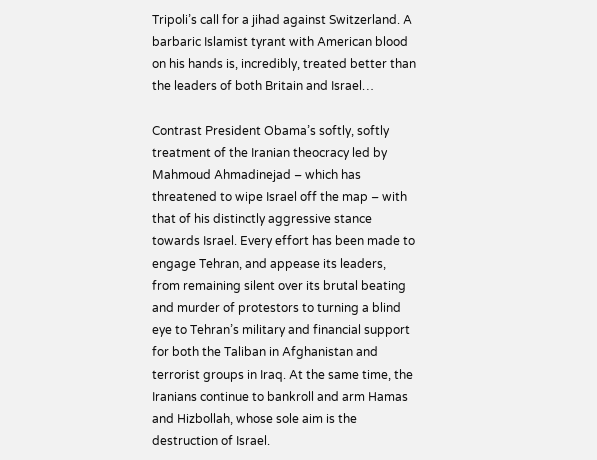Tripoli’s call for a jihad against Switzerland. A barbaric Islamist tyrant with American blood on his hands is, incredibly, treated better than the leaders of both Britain and Israel…

Contrast President Obama’s softly, softly treatment of the Iranian theocracy led by Mahmoud Ahmadinejad – which has threatened to wipe Israel off the map – with that of his distinctly aggressive stance towards Israel. Every effort has been made to engage Tehran, and appease its leaders, from remaining silent over its brutal beating and murder of protestors to turning a blind eye to Tehran’s military and financial support for both the Taliban in Afghanistan and terrorist groups in Iraq. At the same time, the Iranians continue to bankroll and arm Hamas and Hizbollah, whose sole aim is the destruction of Israel.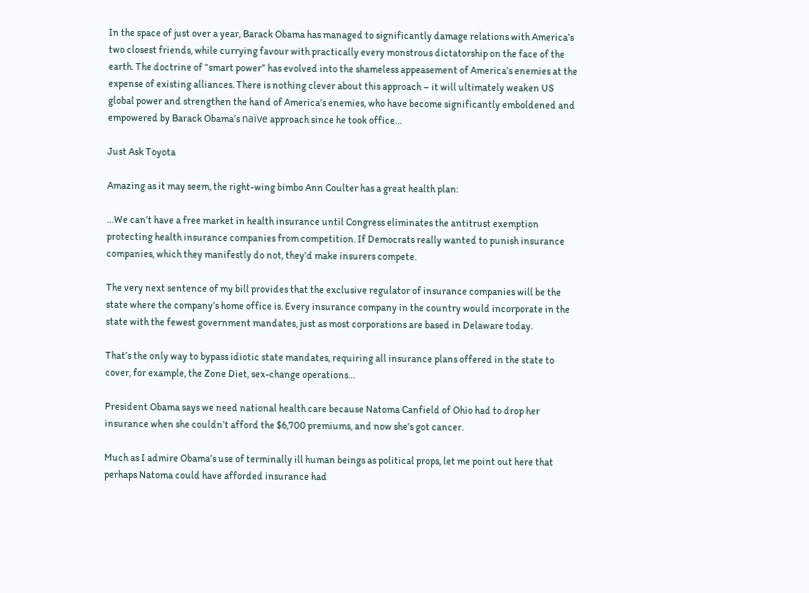In the space of just over a year, Barack Obama has managed to significantly damage relations with America’s two closest friends, while currying favour with practically every monstrous dictatorship on the face of the earth. The doctrine of “smart power” has evolved into the shameless appeasement of America’s enemies at the expense of existing alliances. There is nothing clever about this approach – it will ultimately weaken US global power and strengthen the hand of America’s enemies, who have become significantly emboldened and empowered by Barack Obama’s naïve approach since he took office…

Just Ask Toyota

Amazing as it may seem, the right-wing bimbo Ann Coulter has a great health plan:

…We can’t have a free market in health insurance until Congress eliminates the antitrust exemption protecting health insurance companies from competition. If Democrats really wanted to punish insurance companies, which they manifestly do not, they’d make insurers compete.

The very next sentence of my bill provides that the exclusive regulator of insurance companies will be the state where the company’s home office is. Every insurance company in the country would incorporate in the state with the fewest government mandates, just as most corporations are based in Delaware today.

That’s the only way to bypass idiotic state mandates, requiring all insurance plans offered in the state to cover, for example, the Zone Diet, sex-change operations…

President Obama says we need national health care because Natoma Canfield of Ohio had to drop her insurance when she couldn’t afford the $6,700 premiums, and now she’s got cancer.

Much as I admire Obama’s use of terminally ill human beings as political props, let me point out here that perhaps Natoma could have afforded insurance had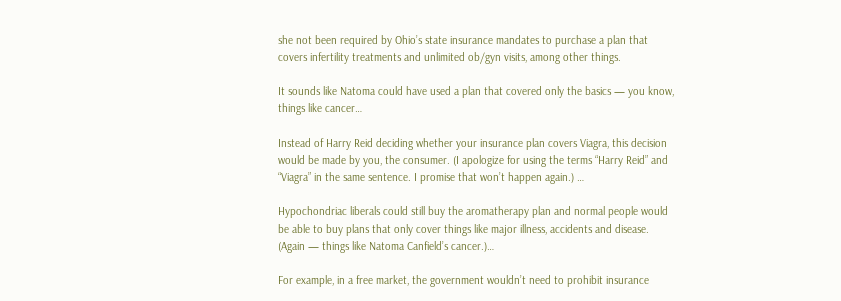she not been required by Ohio’s state insurance mandates to purchase a plan that covers infertility treatments and unlimited ob/gyn visits, among other things.

It sounds like Natoma could have used a plan that covered only the basics — you know, things like cancer…

Instead of Harry Reid deciding whether your insurance plan covers Viagra, this decision would be made by you, the consumer. (I apologize for using the terms “Harry Reid” and “Viagra” in the same sentence. I promise that won’t happen again.) …

Hypochondriac liberals could still buy the aromatherapy plan and normal people would be able to buy plans that only cover things like major illness, accidents and disease. (Again — things like Natoma Canfield’s cancer.)…

For example, in a free market, the government wouldn’t need to prohibit insurance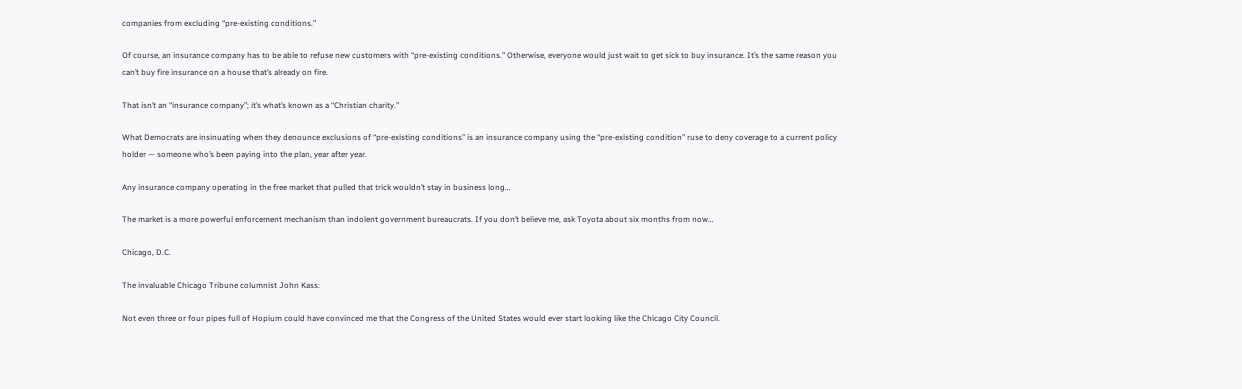companies from excluding “pre-existing conditions.”

Of course, an insurance company has to be able to refuse new customers with “pre-existing conditions.” Otherwise, everyone would just wait to get sick to buy insurance. It’s the same reason you can’t buy fire insurance on a house that’s already on fire.

That isn’t an “insurance company”; it’s what’s known as a “Christian charity.”

What Democrats are insinuating when they denounce exclusions of “pre-existing conditions” is an insurance company using the “pre-existing condition” ruse to deny coverage to a current policy holder — someone who’s been paying into the plan, year after year.

Any insurance company operating in the free market that pulled that trick wouldn’t stay in business long…

The market is a more powerful enforcement mechanism than indolent government bureaucrats. If you don’t believe me, ask Toyota about six months from now…

Chicago, D.C.

The invaluable Chicago Tribune columnist John Kass:

Not even three or four pipes full of Hopium could have convinced me that the Congress of the United States would ever start looking like the Chicago City Council.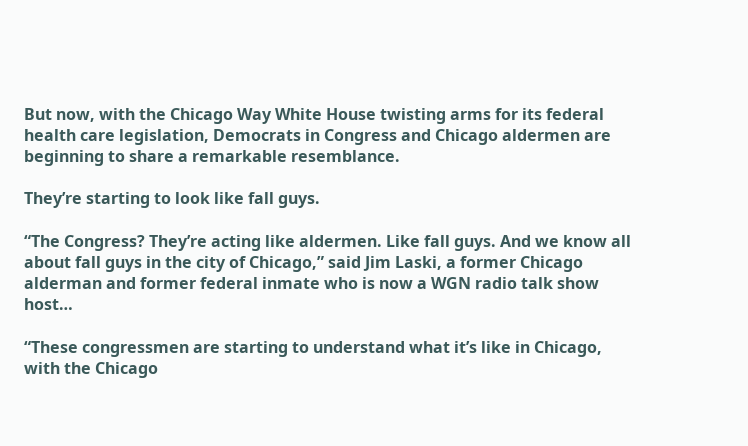But now, with the Chicago Way White House twisting arms for its federal health care legislation, Democrats in Congress and Chicago aldermen are beginning to share a remarkable resemblance.

They’re starting to look like fall guys.

“The Congress? They’re acting like aldermen. Like fall guys. And we know all about fall guys in the city of Chicago,” said Jim Laski, a former Chicago alderman and former federal inmate who is now a WGN radio talk show host…

“These congressmen are starting to understand what it’s like in Chicago, with the Chicago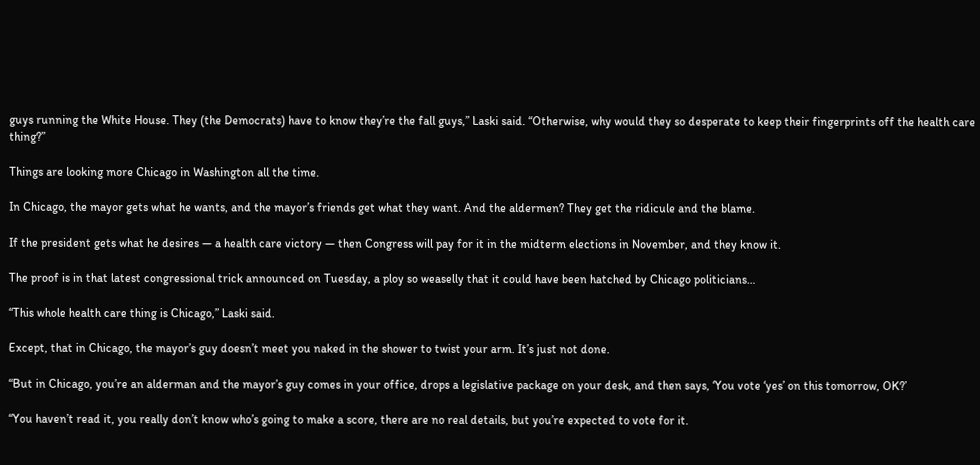guys running the White House. They (the Democrats) have to know they’re the fall guys,” Laski said. “Otherwise, why would they so desperate to keep their fingerprints off the health care thing?”

Things are looking more Chicago in Washington all the time.

In Chicago, the mayor gets what he wants, and the mayor’s friends get what they want. And the aldermen? They get the ridicule and the blame.

If the president gets what he desires — a health care victory — then Congress will pay for it in the midterm elections in November, and they know it.

The proof is in that latest congressional trick announced on Tuesday, a ploy so weaselly that it could have been hatched by Chicago politicians…

“This whole health care thing is Chicago,” Laski said.

Except, that in Chicago, the mayor’s guy doesn’t meet you naked in the shower to twist your arm. It’s just not done.

“But in Chicago, you’re an alderman and the mayor’s guy comes in your office, drops a legislative package on your desk, and then says, ‘You vote ‘yes’ on this tomorrow, OK?’

“You haven’t read it, you really don’t know who’s going to make a score, there are no real details, but you’re expected to vote for it.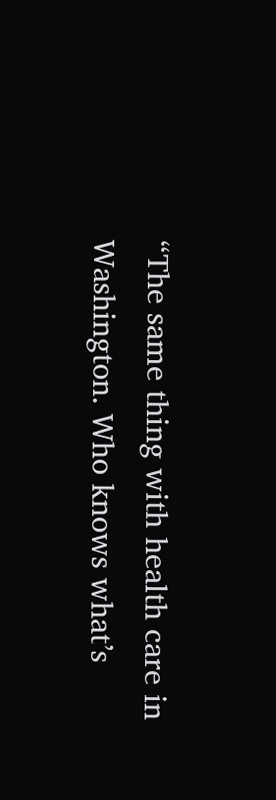“The same thing with health care in Washington. Who knows what’s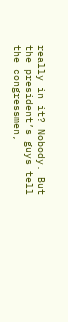really in it? Nobody. But the president’s guys tell the congressmen,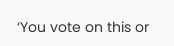‘You vote on this or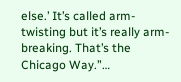else.’ It’s called arm-twisting but it’s really arm-breaking. That’s the Chicago Way.”…